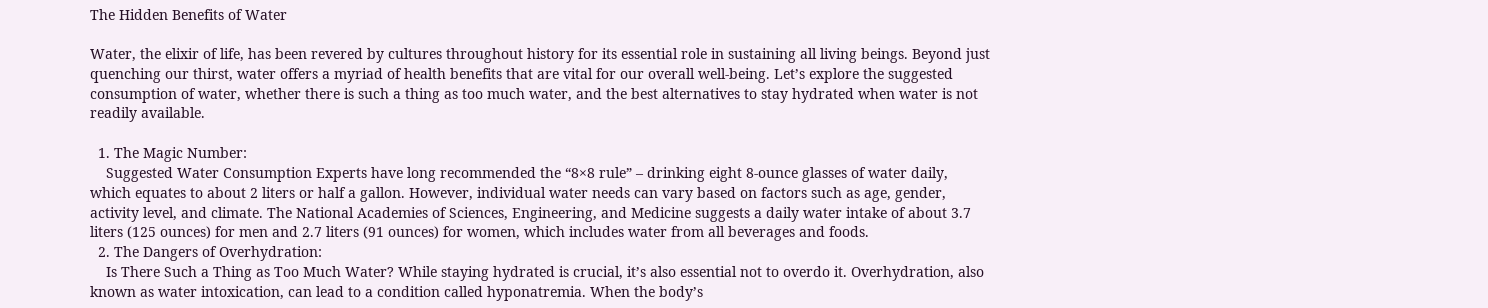The Hidden Benefits of Water

Water, the elixir of life, has been revered by cultures throughout history for its essential role in sustaining all living beings. Beyond just quenching our thirst, water offers a myriad of health benefits that are vital for our overall well-being. Let’s explore the suggested consumption of water, whether there is such a thing as too much water, and the best alternatives to stay hydrated when water is not readily available.

  1. The Magic Number:
    Suggested Water Consumption Experts have long recommended the “8×8 rule” – drinking eight 8-ounce glasses of water daily, which equates to about 2 liters or half a gallon. However, individual water needs can vary based on factors such as age, gender, activity level, and climate. The National Academies of Sciences, Engineering, and Medicine suggests a daily water intake of about 3.7 liters (125 ounces) for men and 2.7 liters (91 ounces) for women, which includes water from all beverages and foods.
  2. The Dangers of Overhydration:
    Is There Such a Thing as Too Much Water? While staying hydrated is crucial, it’s also essential not to overdo it. Overhydration, also known as water intoxication, can lead to a condition called hyponatremia. When the body’s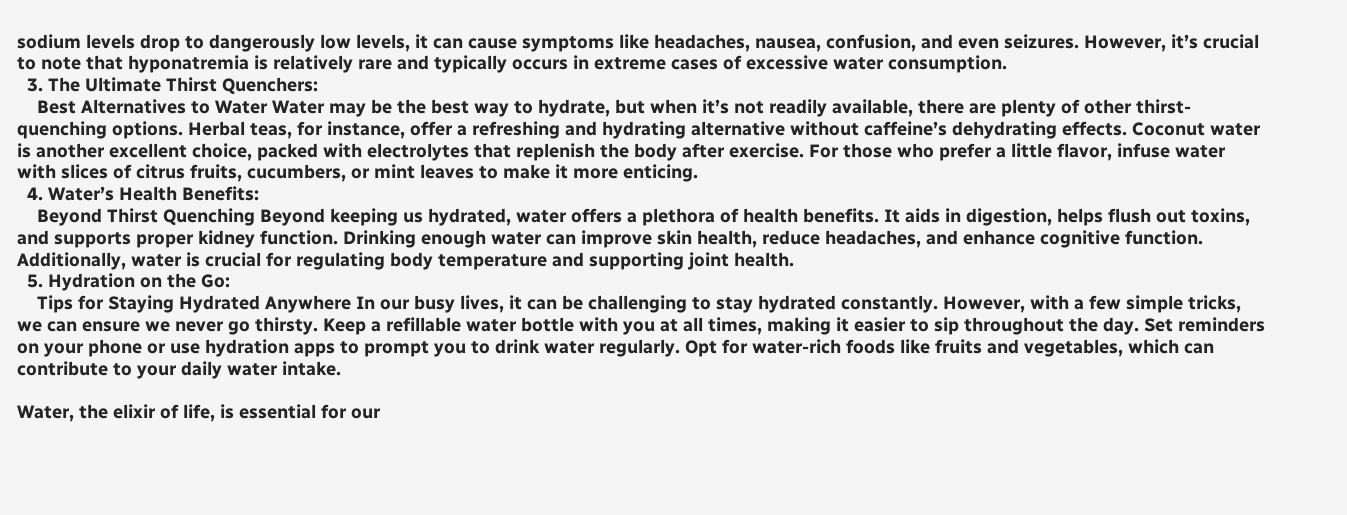sodium levels drop to dangerously low levels, it can cause symptoms like headaches, nausea, confusion, and even seizures. However, it’s crucial to note that hyponatremia is relatively rare and typically occurs in extreme cases of excessive water consumption.
  3. The Ultimate Thirst Quenchers:
    Best Alternatives to Water Water may be the best way to hydrate, but when it’s not readily available, there are plenty of other thirst-quenching options. Herbal teas, for instance, offer a refreshing and hydrating alternative without caffeine’s dehydrating effects. Coconut water is another excellent choice, packed with electrolytes that replenish the body after exercise. For those who prefer a little flavor, infuse water with slices of citrus fruits, cucumbers, or mint leaves to make it more enticing.
  4. Water’s Health Benefits:
    Beyond Thirst Quenching Beyond keeping us hydrated, water offers a plethora of health benefits. It aids in digestion, helps flush out toxins, and supports proper kidney function. Drinking enough water can improve skin health, reduce headaches, and enhance cognitive function. Additionally, water is crucial for regulating body temperature and supporting joint health.
  5. Hydration on the Go:
    Tips for Staying Hydrated Anywhere In our busy lives, it can be challenging to stay hydrated constantly. However, with a few simple tricks, we can ensure we never go thirsty. Keep a refillable water bottle with you at all times, making it easier to sip throughout the day. Set reminders on your phone or use hydration apps to prompt you to drink water regularly. Opt for water-rich foods like fruits and vegetables, which can contribute to your daily water intake.

Water, the elixir of life, is essential for our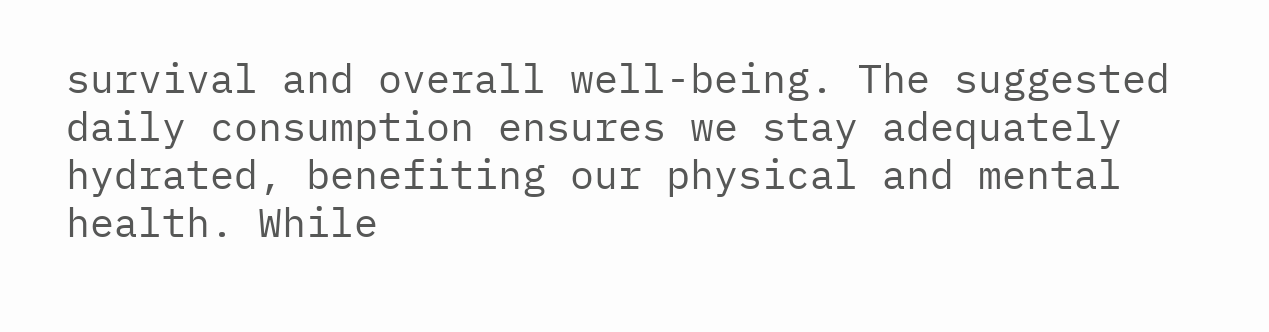survival and overall well-being. The suggested daily consumption ensures we stay adequately hydrated, benefiting our physical and mental health. While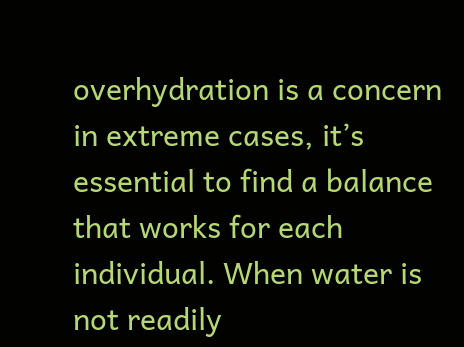overhydration is a concern in extreme cases, it’s essential to find a balance that works for each individual. When water is not readily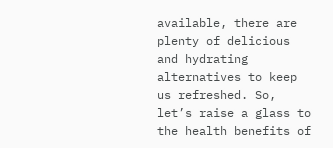available, there are plenty of delicious and hydrating alternatives to keep us refreshed. So, let’s raise a glass to the health benefits of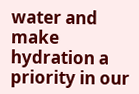water and make hydration a priority in our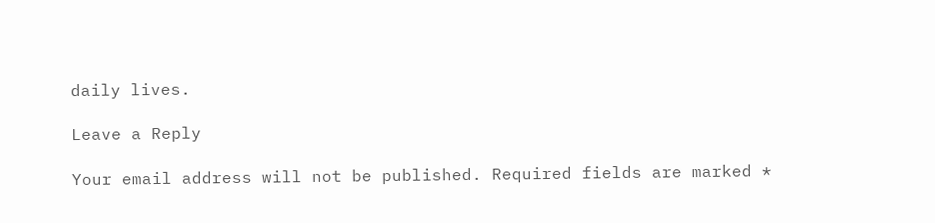daily lives.

Leave a Reply

Your email address will not be published. Required fields are marked *